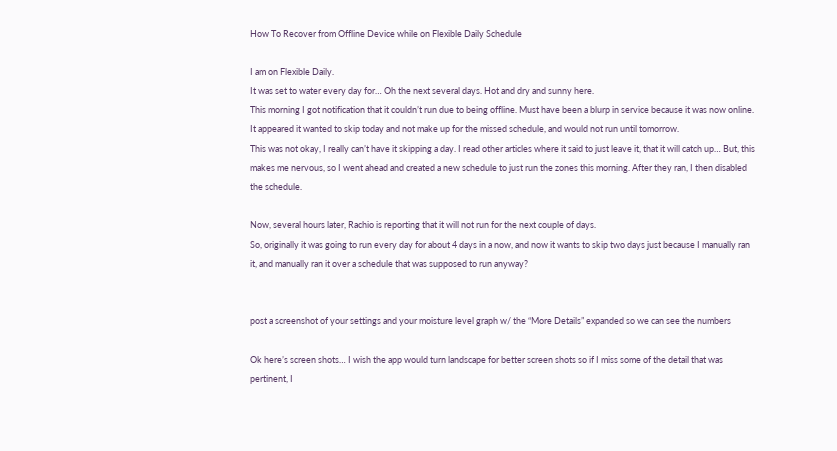How To Recover from Offline Device while on Flexible Daily Schedule

I am on Flexible Daily.
It was set to water every day for… Oh the next several days. Hot and dry and sunny here.
This morning I got notification that it couldn’t run due to being offline. Must have been a blurp in service because it was now online. It appeared it wanted to skip today and not make up for the missed schedule, and would not run until tomorrow.
This was not okay, I really can’t have it skipping a day. I read other articles where it said to just leave it, that it will catch up… But, this makes me nervous, so I went ahead and created a new schedule to just run the zones this morning. After they ran, I then disabled the schedule.

Now, several hours later, Rachio is reporting that it will not run for the next couple of days.
So, originally it was going to run every day for about 4 days in a now, and now it wants to skip two days just because I manually ran it, and manually ran it over a schedule that was supposed to run anyway?


post a screenshot of your settings and your moisture level graph w/ the “More Details” expanded so we can see the numbers

Ok here’s screen shots… I wish the app would turn landscape for better screen shots so if I miss some of the detail that was pertinent, I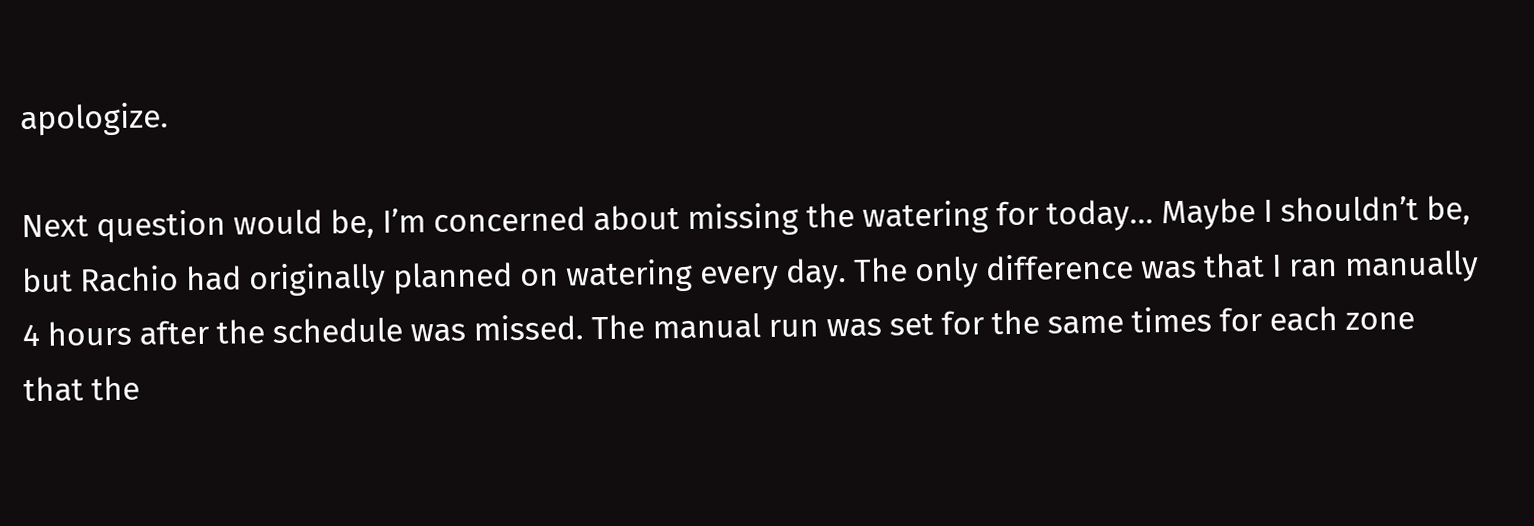apologize.

Next question would be, I’m concerned about missing the watering for today… Maybe I shouldn’t be, but Rachio had originally planned on watering every day. The only difference was that I ran manually 4 hours after the schedule was missed. The manual run was set for the same times for each zone that the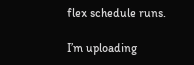flex schedule runs.

I’m uploading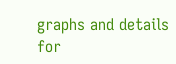graphs and details for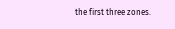the first three zones.